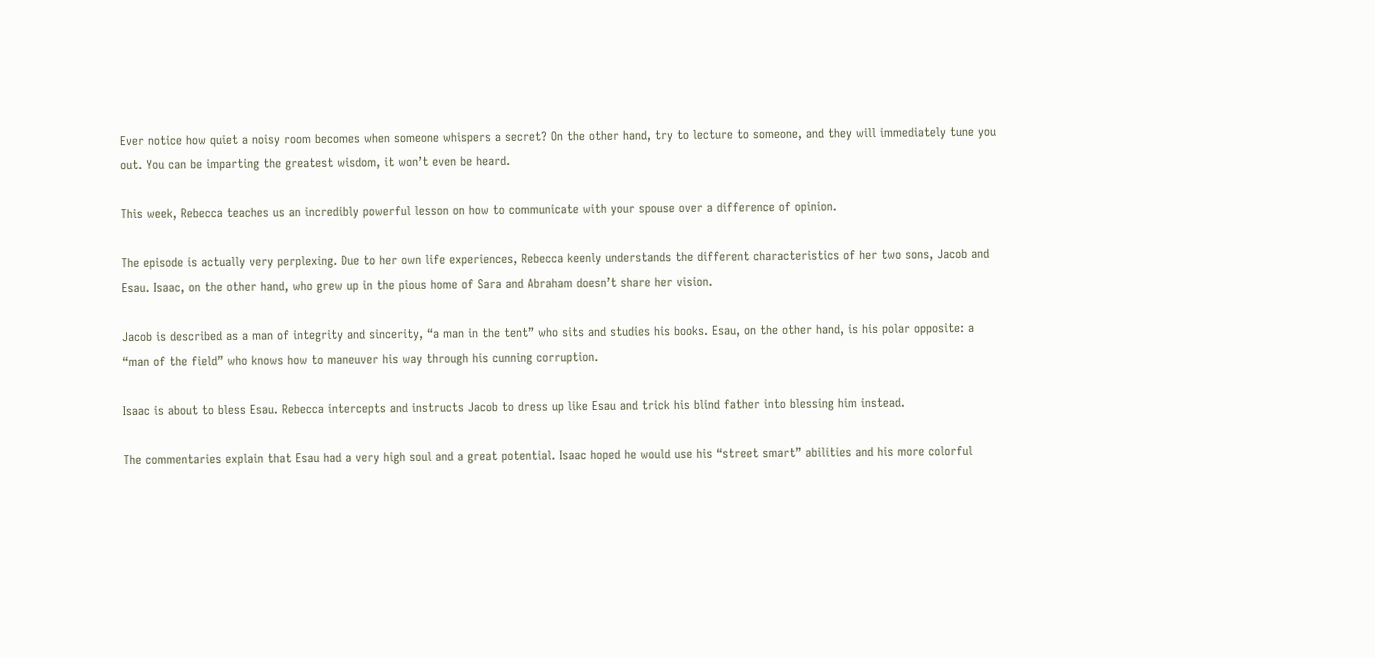Ever notice how quiet a noisy room becomes when someone whispers a secret? On the other hand, try to lecture to someone, and they will immediately tune you out. You can be imparting the greatest wisdom, it won’t even be heard.

This week, Rebecca teaches us an incredibly powerful lesson on how to communicate with your spouse over a difference of opinion.

The episode is actually very perplexing. Due to her own life experiences, Rebecca keenly understands the different characteristics of her two sons, Jacob and Esau. Isaac, on the other hand, who grew up in the pious home of Sara and Abraham doesn’t share her vision.

Jacob is described as a man of integrity and sincerity, “a man in the tent” who sits and studies his books. Esau, on the other hand, is his polar opposite: a “man of the field” who knows how to maneuver his way through his cunning corruption.

Isaac is about to bless Esau. Rebecca intercepts and instructs Jacob to dress up like Esau and trick his blind father into blessing him instead.

The commentaries explain that Esau had a very high soul and a great potential. Isaac hoped he would use his “street smart” abilities and his more colorful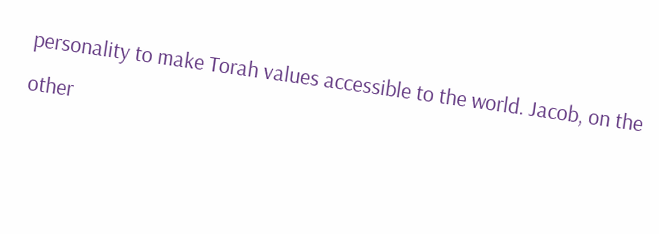personality to make Torah values accessible to the world. Jacob, on the other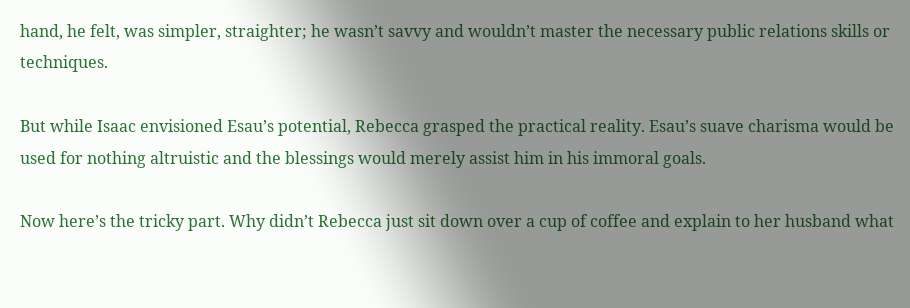hand, he felt, was simpler, straighter; he wasn’t savvy and wouldn’t master the necessary public relations skills or techniques.

But while Isaac envisioned Esau’s potential, Rebecca grasped the practical reality. Esau’s suave charisma would be used for nothing altruistic and the blessings would merely assist him in his immoral goals.

Now here’s the tricky part. Why didn’t Rebecca just sit down over a cup of coffee and explain to her husband what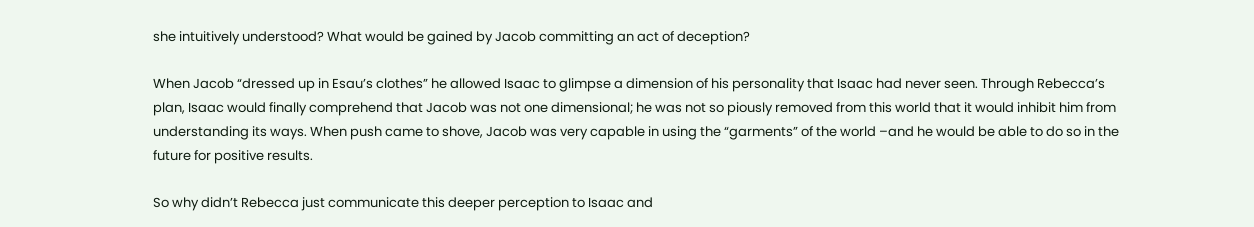she intuitively understood? What would be gained by Jacob committing an act of deception?

When Jacob “dressed up in Esau’s clothes” he allowed Isaac to glimpse a dimension of his personality that Isaac had never seen. Through Rebecca’s plan, Isaac would finally comprehend that Jacob was not one dimensional; he was not so piously removed from this world that it would inhibit him from understanding its ways. When push came to shove, Jacob was very capable in using the “garments” of the world –and he would be able to do so in the future for positive results.

So why didn’t Rebecca just communicate this deeper perception to Isaac and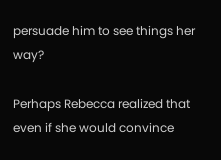persuade him to see things her way?

Perhaps Rebecca realized that even if she would convince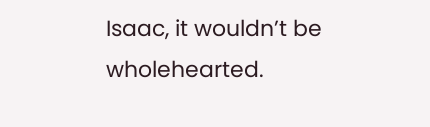Isaac, it wouldn’t be wholehearted.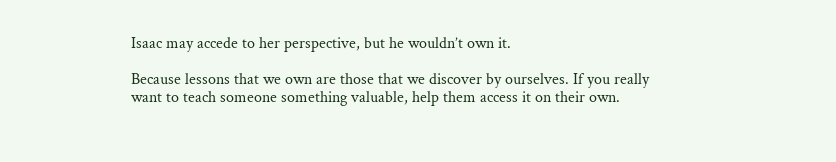Isaac may accede to her perspective, but he wouldn’t own it.

Because lessons that we own are those that we discover by ourselves. If you really want to teach someone something valuable, help them access it on their own.